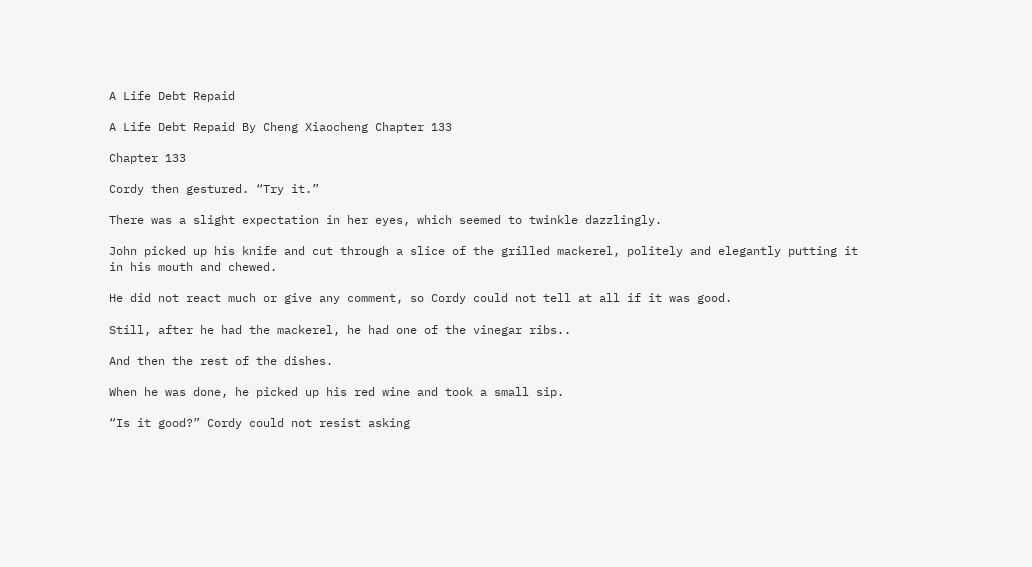A Life Debt Repaid

A Life Debt Repaid By Cheng Xiaocheng Chapter 133

Chapter 133

Cordy then gestured. “Try it.”

There was a slight expectation in her eyes, which seemed to twinkle dazzlingly.

John picked up his knife and cut through a slice of the grilled mackerel, politely and elegantly putting it
in his mouth and chewed.

He did not react much or give any comment, so Cordy could not tell at all if it was good.

Still, after he had the mackerel, he had one of the vinegar ribs..

And then the rest of the dishes.

When he was done, he picked up his red wine and took a small sip.

“Is it good?” Cordy could not resist asking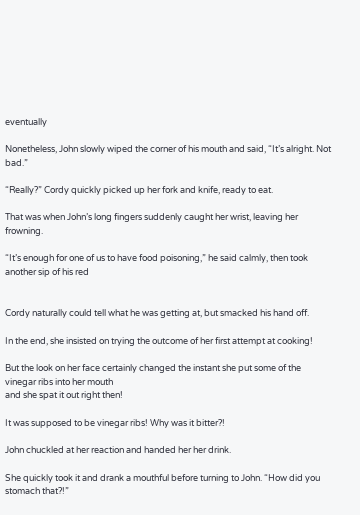eventually

Nonetheless, John slowly wiped the corner of his mouth and said, “It’s alright. Not bad.”

“Really?” Cordy quickly picked up her fork and knife, ready to eat.

That was when John’s long fingers suddenly caught her wrist, leaving her frowning.

“It’s enough for one of us to have food poisoning,” he said calmly, then took another sip of his red


Cordy naturally could tell what he was getting at, but smacked his hand off.

In the end, she insisted on trying the outcome of her first attempt at cooking!

But the look on her face certainly changed the instant she put some of the vinegar ribs into her mouth
and she spat it out right then!

It was supposed to be vinegar ribs! Why was it bitter?!

John chuckled at her reaction and handed her her drink.

She quickly took it and drank a mouthful before turning to John. “How did you stomach that?!”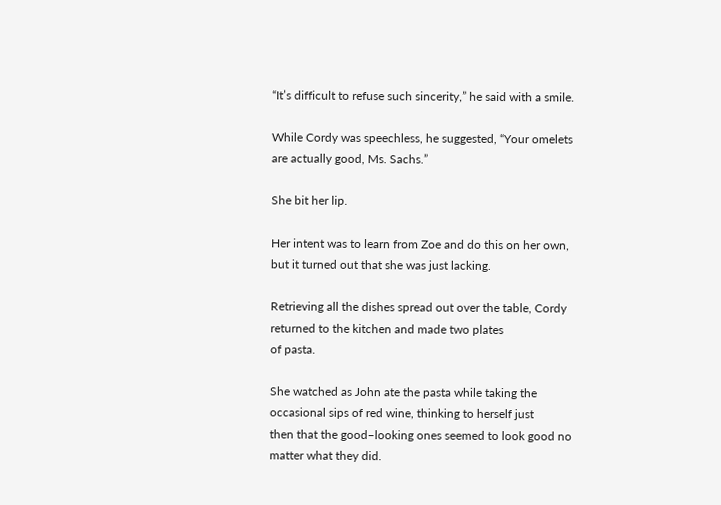“It’s difficult to refuse such sincerity,” he said with a smile.

While Cordy was speechless, he suggested, “Your omelets are actually good, Ms. Sachs.”

She bit her lip.

Her intent was to learn from Zoe and do this on her own, but it turned out that she was just lacking.

Retrieving all the dishes spread out over the table, Cordy returned to the kitchen and made two plates
of pasta.

She watched as John ate the pasta while taking the occasional sips of red wine, thinking to herself just
then that the good–looking ones seemed to look good no matter what they did.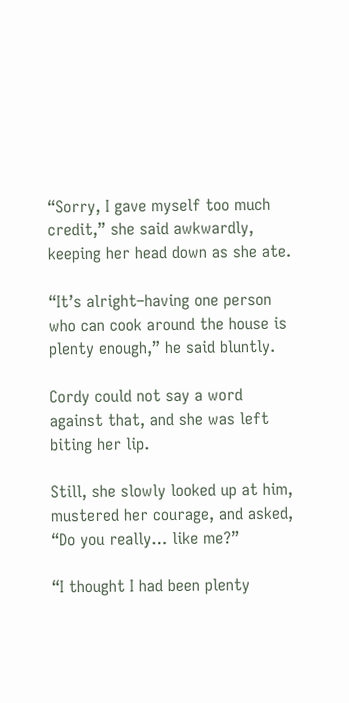“Sorry, I gave myself too much credit,” she said awkwardly, keeping her head down as she ate.

“It’s alright–having one person who can cook around the house is plenty enough,” he said bluntly.

Cordy could not say a word against that, and she was left biting her lip.

Still, she slowly looked up at him, mustered her courage, and asked, “Do you really… like me?”

“I thought I had been plenty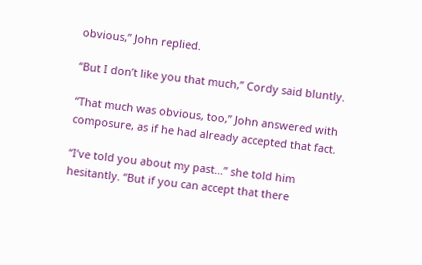obvious,” John replied.

“But I don’t like you that much,” Cordy said bluntly.

“That much was obvious, too,” John answered with composure, as if he had already accepted that fact.

“I’ve told you about my past…” she told him hesitantly. “But if you can accept that there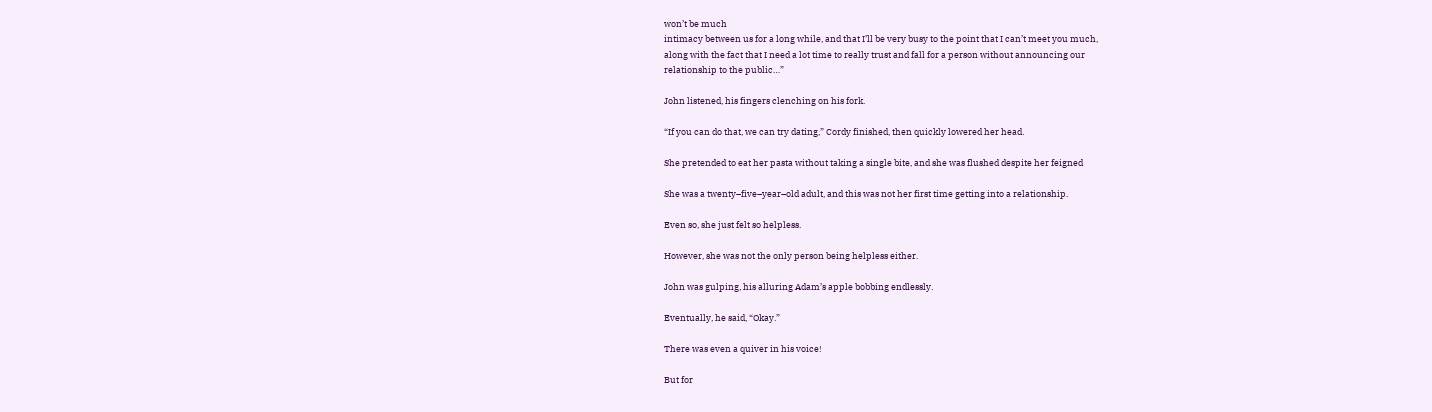won’t be much
intimacy between us for a long while, and that I’ll be very busy to the point that I can’t meet you much,
along with the fact that I need a lot time to really trust and fall for a person without announcing our
relationship to the public…”

John listened, his fingers clenching on his fork.

“If you can do that, we can try dating,” Cordy finished, then quickly lowered her head.

She pretended to eat her pasta without taking a single bite, and she was flushed despite her feigned

She was a twenty–five–year–old adult, and this was not her first time getting into a relationship.

Even so, she just felt so helpless.

However, she was not the only person being helpless either.

John was gulping, his alluring Adam’s apple bobbing endlessly.

Eventually, he said, “Okay.”

There was even a quiver in his voice!

But for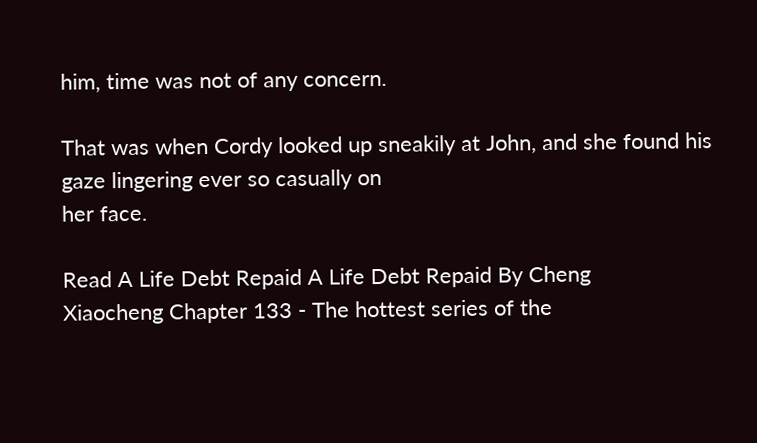him, time was not of any concern.

That was when Cordy looked up sneakily at John, and she found his gaze lingering ever so casually on
her face.

Read A Life Debt Repaid A Life Debt Repaid By Cheng
Xiaocheng Chapter 133 - The hottest series of the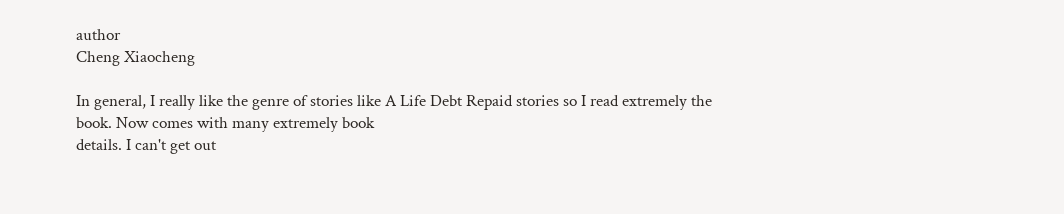author
Cheng Xiaocheng

In general, I really like the genre of stories like A Life Debt Repaid stories so I read extremely the
book. Now comes with many extremely book
details. I can't get out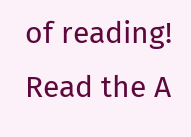of reading! Read the A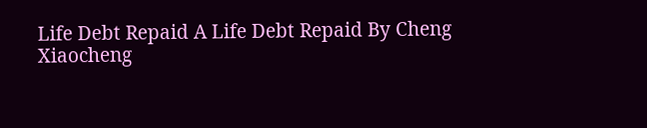Life Debt Repaid A Life Debt Repaid By Cheng
Xiaocheng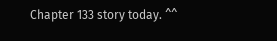Chapter 133 story today. ^^